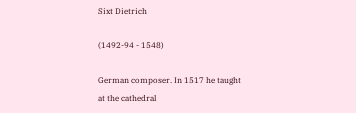Sixt Dietrich

(1492-94 - 1548)

German composer. In 1517 he taught at the cathedral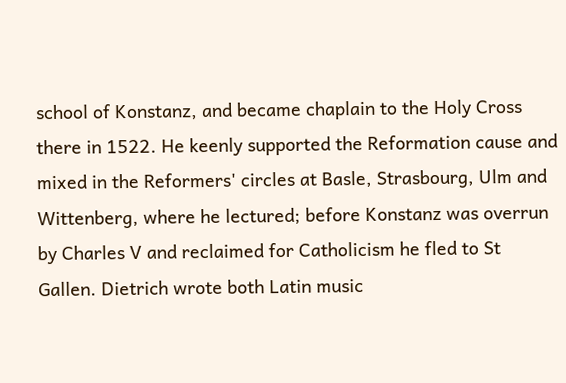school of Konstanz, and became chaplain to the Holy Cross there in 1522. He keenly supported the Reformation cause and mixed in the Reformers' circles at Basle, Strasbourg, Ulm and Wittenberg, where he lectured; before Konstanz was overrun by Charles V and reclaimed for Catholicism he fled to St Gallen. Dietrich wrote both Latin music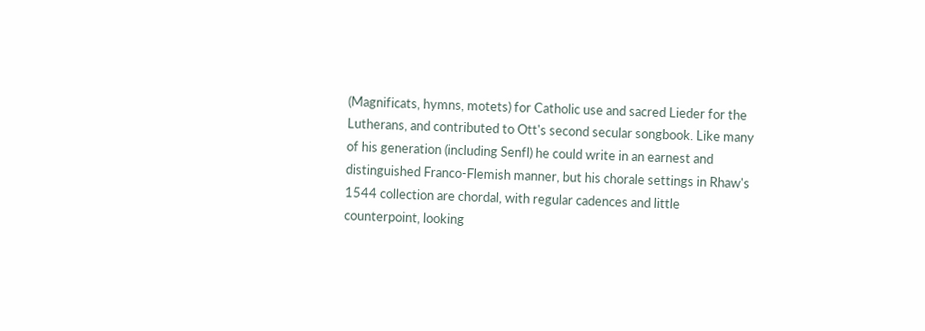(Magnificats, hymns, motets) for Catholic use and sacred Lieder for the Lutherans, and contributed to Ott's second secular songbook. Like many of his generation (including Senfl) he could write in an earnest and distinguished Franco-Flemish manner, but his chorale settings in Rhaw's 1544 collection are chordal, with regular cadences and little counterpoint, looking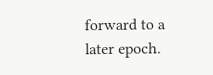forward to a later epoch.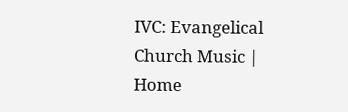IVC: Evangelical Church Music |  Home